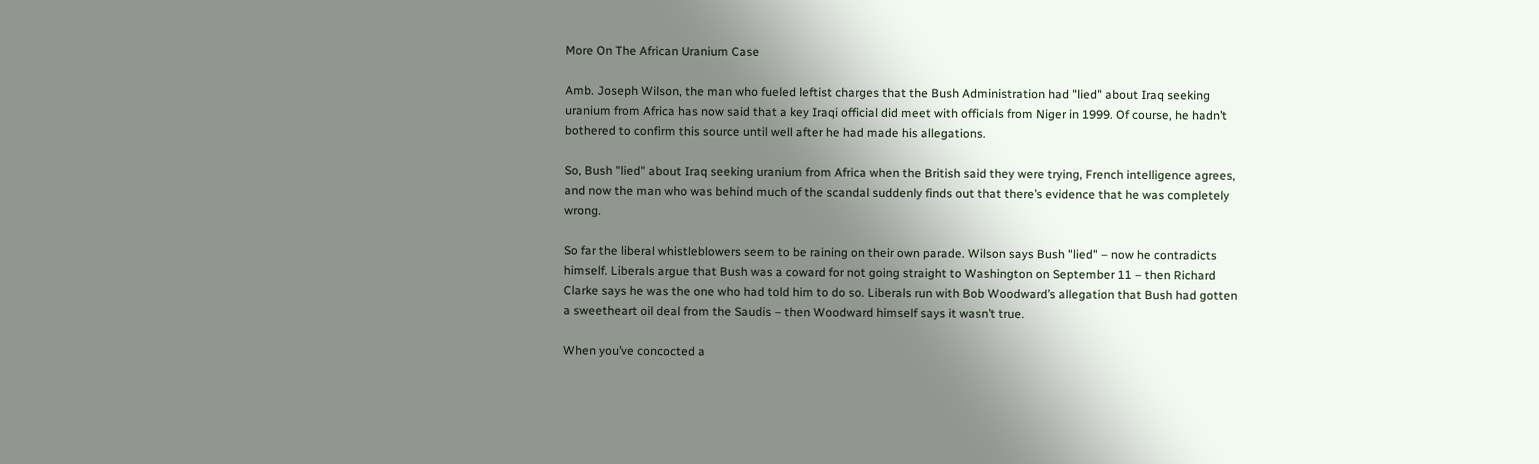More On The African Uranium Case

Amb. Joseph Wilson, the man who fueled leftist charges that the Bush Administration had "lied" about Iraq seeking uranium from Africa has now said that a key Iraqi official did meet with officials from Niger in 1999. Of course, he hadn’t bothered to confirm this source until well after he had made his allegations.

So, Bush "lied" about Iraq seeking uranium from Africa when the British said they were trying, French intelligence agrees, and now the man who was behind much of the scandal suddenly finds out that there’s evidence that he was completely wrong.

So far the liberal whistleblowers seem to be raining on their own parade. Wilson says Bush "lied" – now he contradicts himself. Liberals argue that Bush was a coward for not going straight to Washington on September 11 – then Richard Clarke says he was the one who had told him to do so. Liberals run with Bob Woodward’s allegation that Bush had gotten a sweetheart oil deal from the Saudis – then Woodward himself says it wasn’t true.

When you’ve concocted a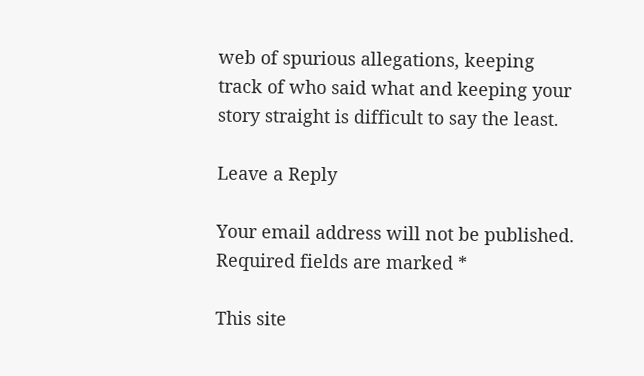web of spurious allegations, keeping track of who said what and keeping your story straight is difficult to say the least.

Leave a Reply

Your email address will not be published. Required fields are marked *

This site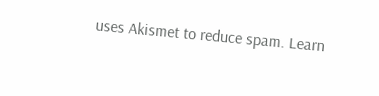uses Akismet to reduce spam. Learn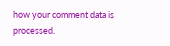how your comment data is processed.